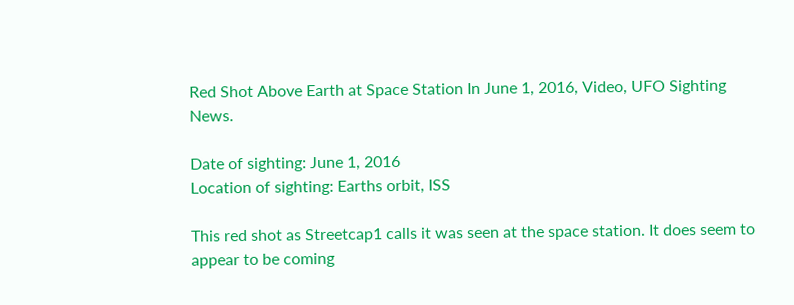Red Shot Above Earth at Space Station In June 1, 2016, Video, UFO Sighting News.

Date of sighting: June 1, 2016
Location of sighting: Earths orbit, ISS

This red shot as Streetcap1 calls it was seen at the space station. It does seem to appear to be coming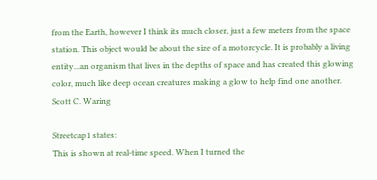from the Earth, however I think its much closer, just a few meters from the space station. This object would be about the size of a motorcycle. It is probably a living entity...an organism that lives in the depths of space and has created this glowing color, much like deep ocean creatures making a glow to help find one another.
Scott C. Waring

Streetcap1 states:
This is shown at real-time speed. When I turned the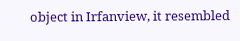object in Irfanview, it resembled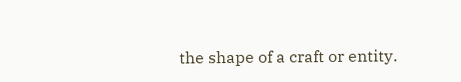the shape of a craft or entity.